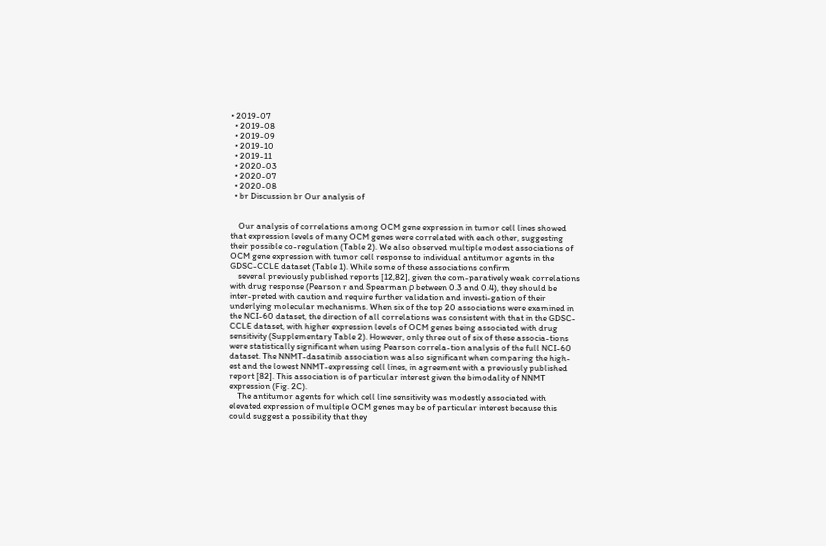• 2019-07
  • 2019-08
  • 2019-09
  • 2019-10
  • 2019-11
  • 2020-03
  • 2020-07
  • 2020-08
  • br Discussion br Our analysis of


    Our analysis of correlations among OCM gene expression in tumor cell lines showed that expression levels of many OCM genes were correlated with each other, suggesting their possible co-regulation (Table 2). We also observed multiple modest associations of OCM gene expression with tumor cell response to individual antitumor agents in the GDSC-CCLE dataset (Table 1). While some of these associations confirm
    several previously published reports [12,82], given the com-paratively weak correlations with drug response (Pearson r and Spearman ρ between 0.3 and 0.4), they should be inter-preted with caution and require further validation and investi-gation of their underlying molecular mechanisms. When six of the top 20 associations were examined in the NCI-60 dataset, the direction of all correlations was consistent with that in the GDSC-CCLE dataset, with higher expression levels of OCM genes being associated with drug sensitivity (Supplementary Table 2). However, only three out of six of these associa-tions were statistically significant when using Pearson correla-tion analysis of the full NCI-60 dataset. The NNMT-dasatinib association was also significant when comparing the high-est and the lowest NNMT-expressing cell lines, in agreement with a previously published report [82]. This association is of particular interest given the bimodality of NNMT expression (Fig. 2C).
    The antitumor agents for which cell line sensitivity was modestly associated with elevated expression of multiple OCM genes may be of particular interest because this could suggest a possibility that they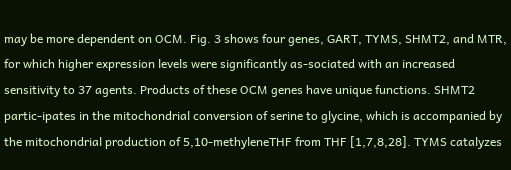may be more dependent on OCM. Fig. 3 shows four genes, GART, TYMS, SHMT2, and MTR, for which higher expression levels were significantly as-sociated with an increased sensitivity to 37 agents. Products of these OCM genes have unique functions. SHMT2 partic-ipates in the mitochondrial conversion of serine to glycine, which is accompanied by the mitochondrial production of 5,10-methyleneTHF from THF [1,7,8,28]. TYMS catalyzes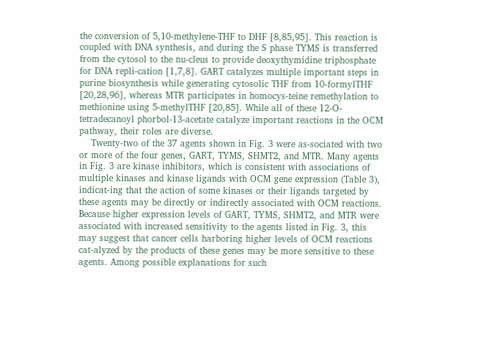the conversion of 5,10-methylene-THF to DHF [8,85,95]. This reaction is coupled with DNA synthesis, and during the S phase TYMS is transferred from the cytosol to the nu-cleus to provide deoxythymidine triphosphate for DNA repli-cation [1,7,8]. GART catalyzes multiple important steps in purine biosynthesis while generating cytosolic THF from 10-formylTHF [20,28,96], whereas MTR participates in homocys-teine remethylation to methionine using 5-methylTHF [20,85]. While all of these 12-O-tetradecanoyl phorbol-13-acetate catalyze important reactions in the OCM pathway, their roles are diverse.
    Twenty-two of the 37 agents shown in Fig. 3 were as-sociated with two or more of the four genes, GART, TYMS, SHMT2, and MTR. Many agents in Fig. 3 are kinase inhibitors, which is consistent with associations of multiple kinases and kinase ligands with OCM gene expression (Table 3), indicat-ing that the action of some kinases or their ligands targeted by these agents may be directly or indirectly associated with OCM reactions. Because higher expression levels of GART, TYMS, SHMT2, and MTR were associated with increased sensitivity to the agents listed in Fig. 3, this may suggest that cancer cells harboring higher levels of OCM reactions cat-alyzed by the products of these genes may be more sensitive to these agents. Among possible explanations for such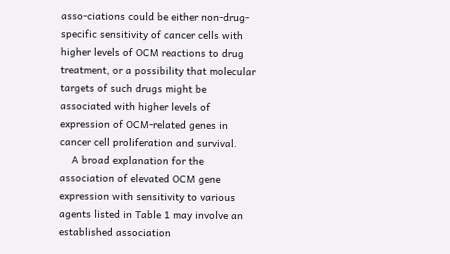asso-ciations could be either non-drug-specific sensitivity of cancer cells with higher levels of OCM reactions to drug treatment, or a possibility that molecular targets of such drugs might be associated with higher levels of expression of OCM-related genes in cancer cell proliferation and survival.
    A broad explanation for the association of elevated OCM gene expression with sensitivity to various agents listed in Table 1 may involve an established association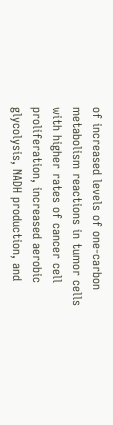of increased levels of one-carbon metabolism reactions in tumor cells with higher rates of cancer cell proliferation, increased aerobic glycolysis, NADH production, and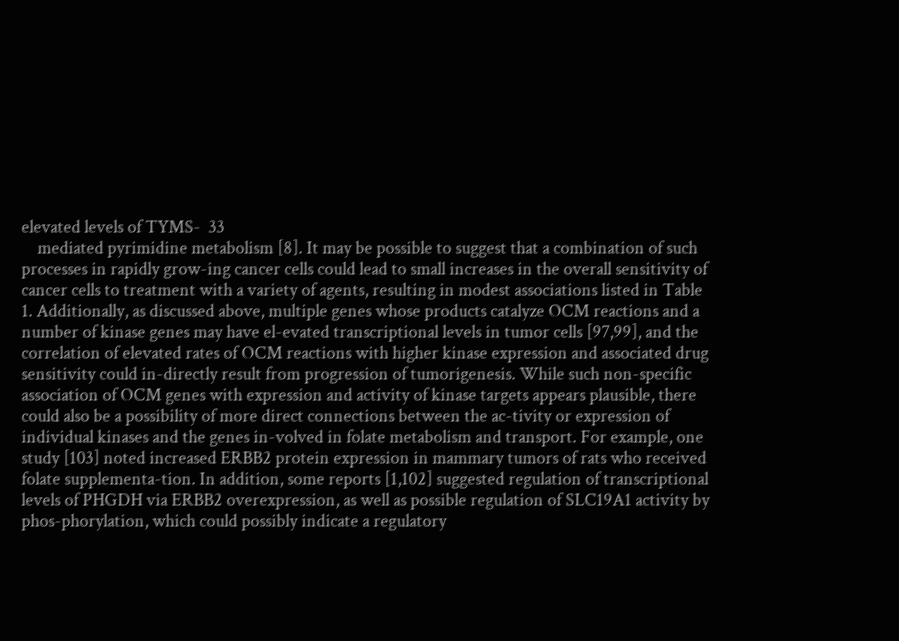elevated levels of TYMS-  33
    mediated pyrimidine metabolism [8]. It may be possible to suggest that a combination of such processes in rapidly grow-ing cancer cells could lead to small increases in the overall sensitivity of cancer cells to treatment with a variety of agents, resulting in modest associations listed in Table 1. Additionally, as discussed above, multiple genes whose products catalyze OCM reactions and a number of kinase genes may have el-evated transcriptional levels in tumor cells [97,99], and the correlation of elevated rates of OCM reactions with higher kinase expression and associated drug sensitivity could in-directly result from progression of tumorigenesis. While such non-specific association of OCM genes with expression and activity of kinase targets appears plausible, there could also be a possibility of more direct connections between the ac-tivity or expression of individual kinases and the genes in-volved in folate metabolism and transport. For example, one study [103] noted increased ERBB2 protein expression in mammary tumors of rats who received folate supplementa-tion. In addition, some reports [1,102] suggested regulation of transcriptional levels of PHGDH via ERBB2 overexpression, as well as possible regulation of SLC19A1 activity by phos-phorylation, which could possibly indicate a regulatory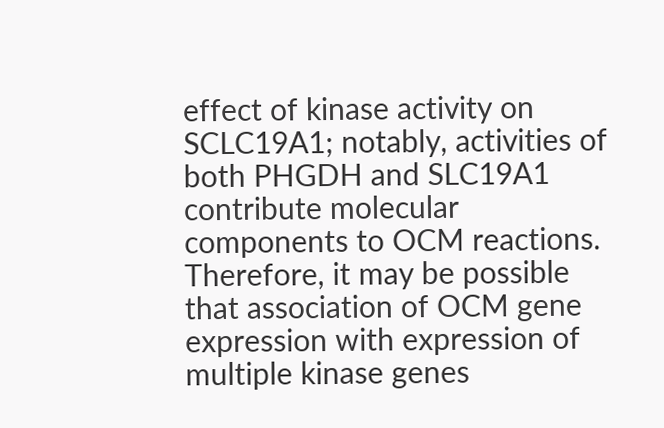effect of kinase activity on SCLC19A1; notably, activities of both PHGDH and SLC19A1 contribute molecular components to OCM reactions. Therefore, it may be possible that association of OCM gene expression with expression of multiple kinase genes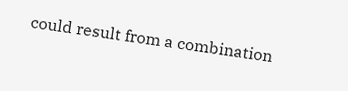could result from a combination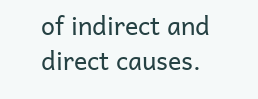of indirect and direct causes.